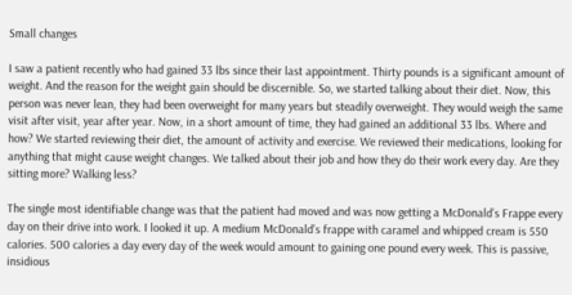Small changes

I saw a patient recently who had gained 33 lbs since their last appointment. Thirty pounds is a significant amount of weight. And the reason for the weight gain should be discernible. So, we started talking about their diet. Now, this person was never lean, they had been overweight for many years but steadily overweight. They would weigh the same visit after visit, year after year. Now, in a short amount of time, they had gained an additional 33 lbs. Where and how? We started reviewing their diet, the amount of activity and exercise. We reviewed their medications, looking for anything that might cause weight changes. We talked about their job and how they do their work every day. Are they sitting more? Walking less?

The single most identifiable change was that the patient had moved and was now getting a McDonald’s Frappe every day on their drive into work. I looked it up. A medium McDonald’s frappe with caramel and whipped cream is 550 calories. 500 calories a day every day of the week would amount to gaining one pound every week. This is passive, insidious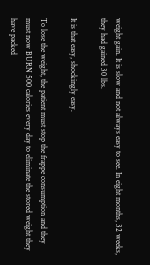weight gain. It is slow and not always easy to see. In eight months, 32 weeks, they had gained 30 lbs.

It is that easy, shockingly easy.

To lose the weight, the patient must stop the frappe consumption and they must now BURN 500 calories every day to eliminate the stored weight they have packed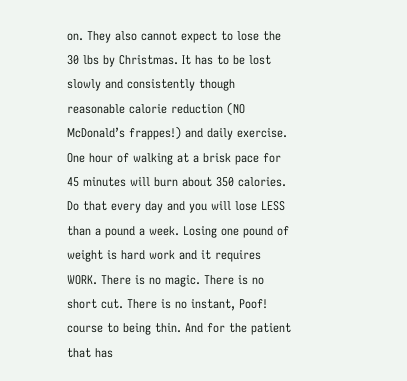on. They also cannot expect to lose the 30 lbs by Christmas. It has to be lost slowly and consistently though reasonable calorie reduction (NO McDonald’s frappes!) and daily exercise. One hour of walking at a brisk pace for 45 minutes will burn about 350 calories. Do that every day and you will lose LESS than a pound a week. Losing one pound of weight is hard work and it requires WORK. There is no magic. There is no short cut. There is no instant, Poof! course to being thin. And for the patient that has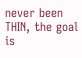never been THIN, the goal is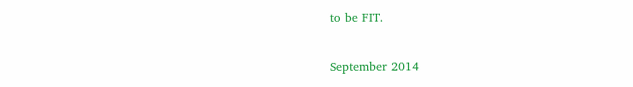to be FIT.

September 2014